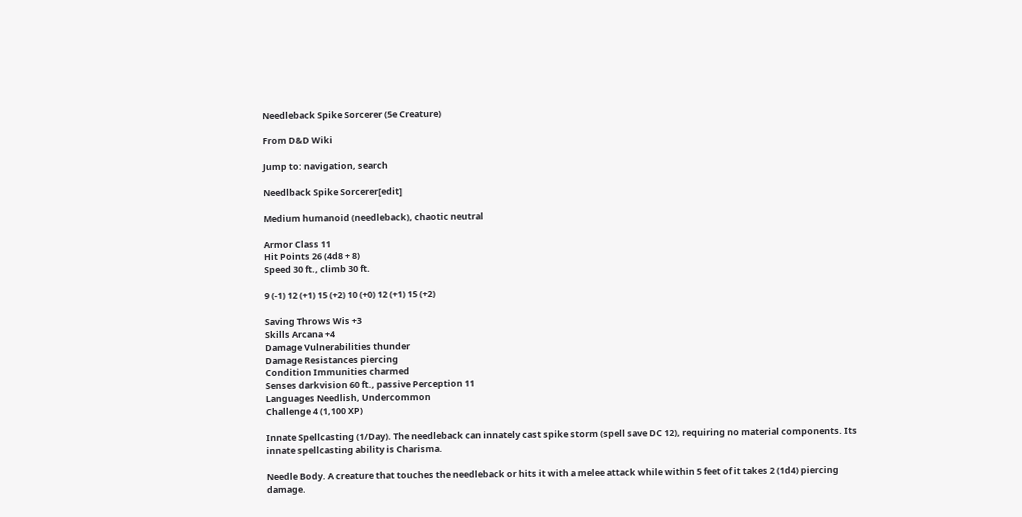Needleback Spike Sorcerer (5e Creature)

From D&D Wiki

Jump to: navigation, search

Needlback Spike Sorcerer[edit]

Medium humanoid (needleback), chaotic neutral

Armor Class 11
Hit Points 26 (4d8 + 8)
Speed 30 ft., climb 30 ft.

9 (-1) 12 (+1) 15 (+2) 10 (+0) 12 (+1) 15 (+2)

Saving Throws Wis +3
Skills Arcana +4
Damage Vulnerabilities thunder
Damage Resistances piercing
Condition Immunities charmed
Senses darkvision 60 ft., passive Perception 11
Languages Needlish, Undercommon
Challenge 4 (1,100 XP)

Innate Spellcasting (1/Day). The needleback can innately cast spike storm (spell save DC 12), requiring no material components. Its innate spellcasting ability is Charisma.

Needle Body. A creature that touches the needleback or hits it with a melee attack while within 5 feet of it takes 2 (1d4) piercing damage.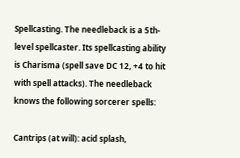Spellcasting. The needleback is a 5th-level spellcaster. Its spellcasting ability is Charisma (spell save DC 12, +4 to hit with spell attacks). The needleback knows the following sorcerer spells:

Cantrips (at will): acid splash,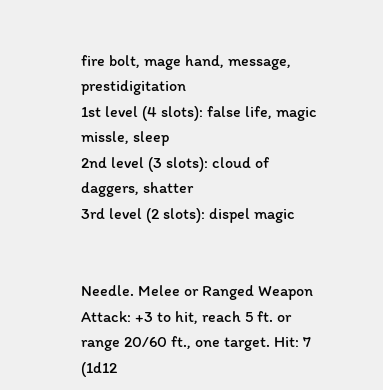fire bolt, mage hand, message, prestidigitation
1st level (4 slots): false life, magic missle, sleep
2nd level (3 slots): cloud of daggers, shatter
3rd level (2 slots): dispel magic


Needle. Melee or Ranged Weapon Attack: +3 to hit, reach 5 ft. or range 20/60 ft., one target. Hit: 7 (1d12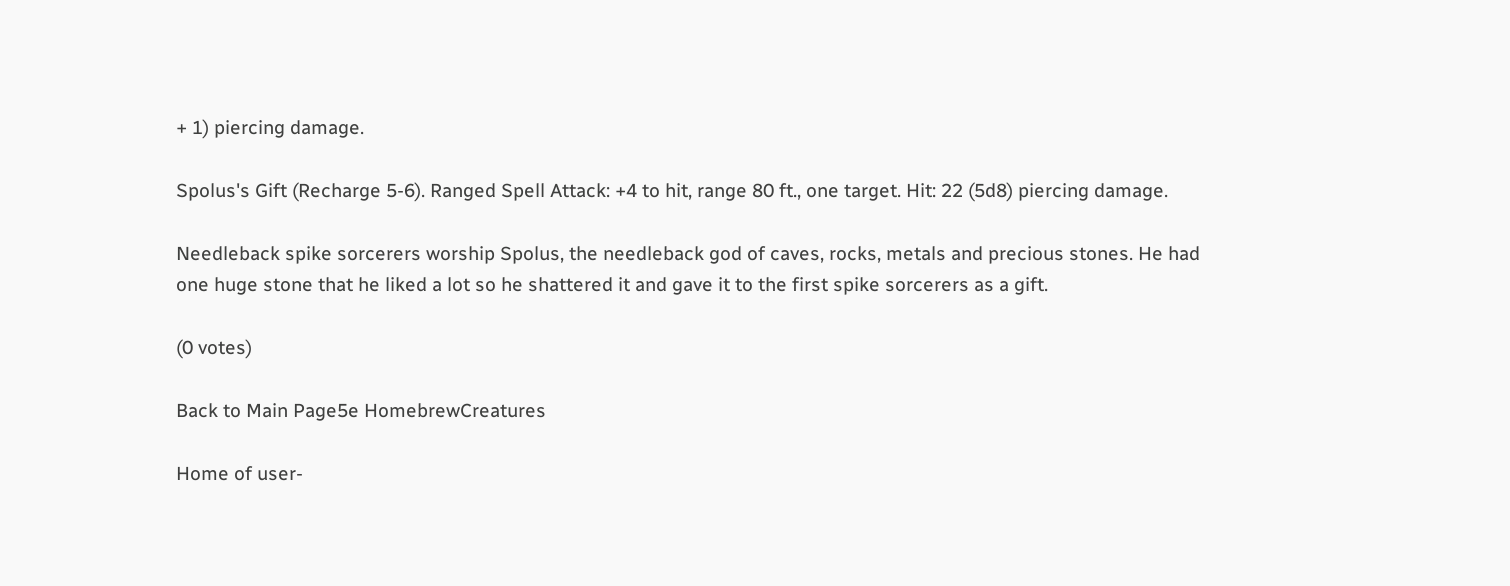+ 1) piercing damage.

Spolus's Gift (Recharge 5-6). Ranged Spell Attack: +4 to hit, range 80 ft., one target. Hit: 22 (5d8) piercing damage.

Needleback spike sorcerers worship Spolus, the needleback god of caves, rocks, metals and precious stones. He had one huge stone that he liked a lot so he shattered it and gave it to the first spike sorcerers as a gift.

(0 votes)

Back to Main Page5e HomebrewCreatures

Home of user-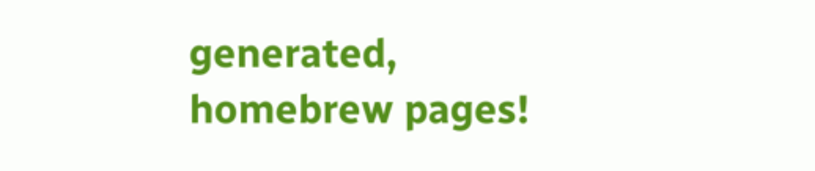generated,
homebrew pages!